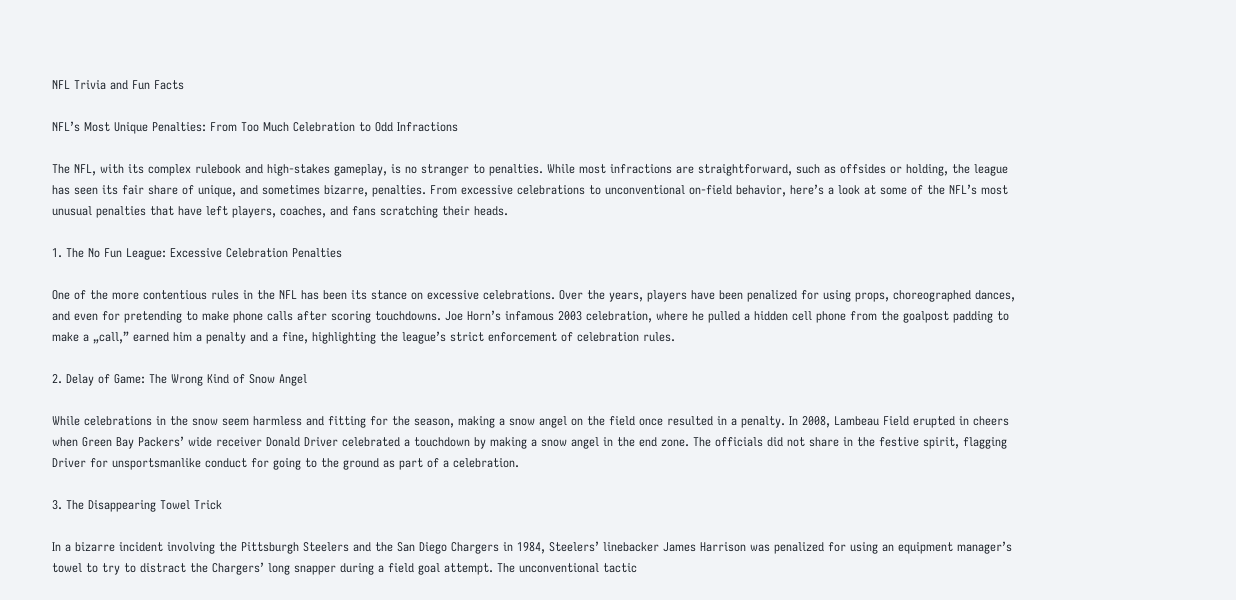NFL Trivia and Fun Facts

NFL’s Most Unique Penalties: From Too Much Celebration to Odd Infractions

The NFL, with its complex rulebook and high-stakes gameplay, is no stranger to penalties. While most infractions are straightforward, such as offsides or holding, the league has seen its fair share of unique, and sometimes bizarre, penalties. From excessive celebrations to unconventional on-field behavior, here’s a look at some of the NFL’s most unusual penalties that have left players, coaches, and fans scratching their heads.

1. The No Fun League: Excessive Celebration Penalties

One of the more contentious rules in the NFL has been its stance on excessive celebrations. Over the years, players have been penalized for using props, choreographed dances, and even for pretending to make phone calls after scoring touchdowns. Joe Horn’s infamous 2003 celebration, where he pulled a hidden cell phone from the goalpost padding to make a „call,” earned him a penalty and a fine, highlighting the league’s strict enforcement of celebration rules.

2. Delay of Game: The Wrong Kind of Snow Angel

While celebrations in the snow seem harmless and fitting for the season, making a snow angel on the field once resulted in a penalty. In 2008, Lambeau Field erupted in cheers when Green Bay Packers’ wide receiver Donald Driver celebrated a touchdown by making a snow angel in the end zone. The officials did not share in the festive spirit, flagging Driver for unsportsmanlike conduct for going to the ground as part of a celebration.

3. The Disappearing Towel Trick

In a bizarre incident involving the Pittsburgh Steelers and the San Diego Chargers in 1984, Steelers’ linebacker James Harrison was penalized for using an equipment manager’s towel to try to distract the Chargers’ long snapper during a field goal attempt. The unconventional tactic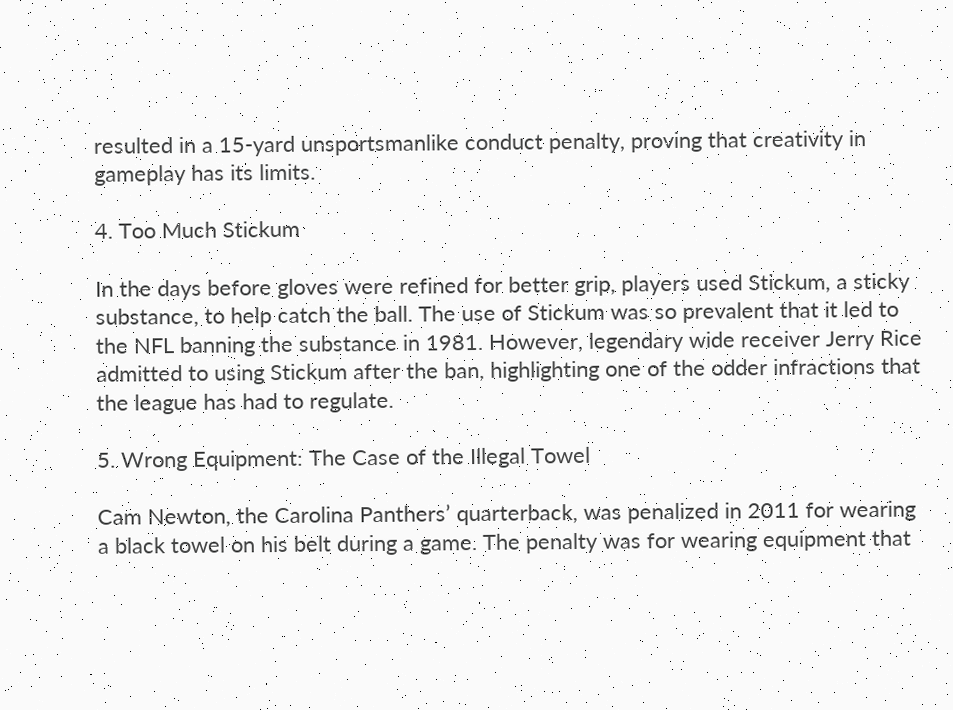resulted in a 15-yard unsportsmanlike conduct penalty, proving that creativity in gameplay has its limits.

4. Too Much Stickum

In the days before gloves were refined for better grip, players used Stickum, a sticky substance, to help catch the ball. The use of Stickum was so prevalent that it led to the NFL banning the substance in 1981. However, legendary wide receiver Jerry Rice admitted to using Stickum after the ban, highlighting one of the odder infractions that the league has had to regulate.

5. Wrong Equipment: The Case of the Illegal Towel

Cam Newton, the Carolina Panthers’ quarterback, was penalized in 2011 for wearing a black towel on his belt during a game. The penalty was for wearing equipment that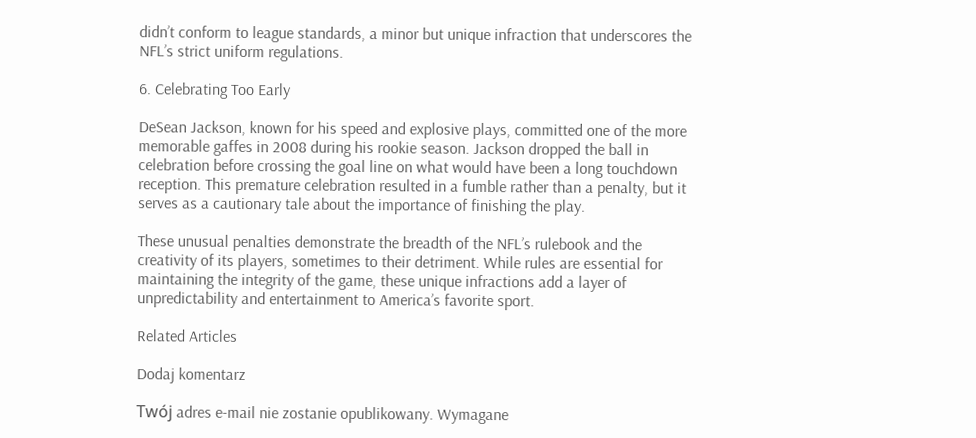didn’t conform to league standards, a minor but unique infraction that underscores the NFL’s strict uniform regulations.

6. Celebrating Too Early

DeSean Jackson, known for his speed and explosive plays, committed one of the more memorable gaffes in 2008 during his rookie season. Jackson dropped the ball in celebration before crossing the goal line on what would have been a long touchdown reception. This premature celebration resulted in a fumble rather than a penalty, but it serves as a cautionary tale about the importance of finishing the play.

These unusual penalties demonstrate the breadth of the NFL’s rulebook and the creativity of its players, sometimes to their detriment. While rules are essential for maintaining the integrity of the game, these unique infractions add a layer of unpredictability and entertainment to America’s favorite sport.

Related Articles

Dodaj komentarz

Twój adres e-mail nie zostanie opublikowany. Wymagane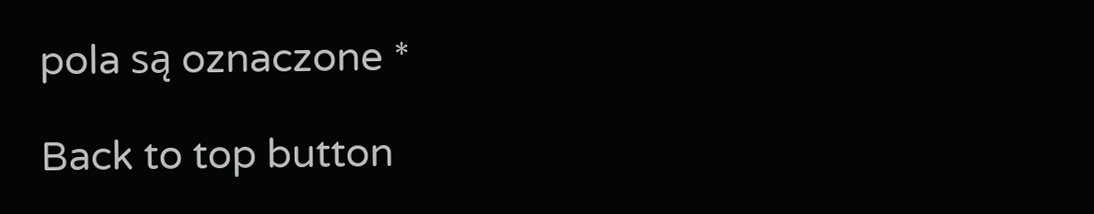pola są oznaczone *

Back to top button